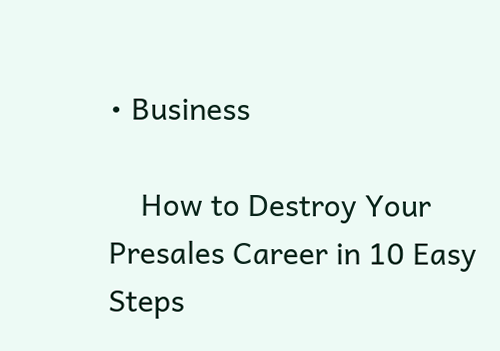• Business

    How to Destroy Your Presales Career in 10 Easy Steps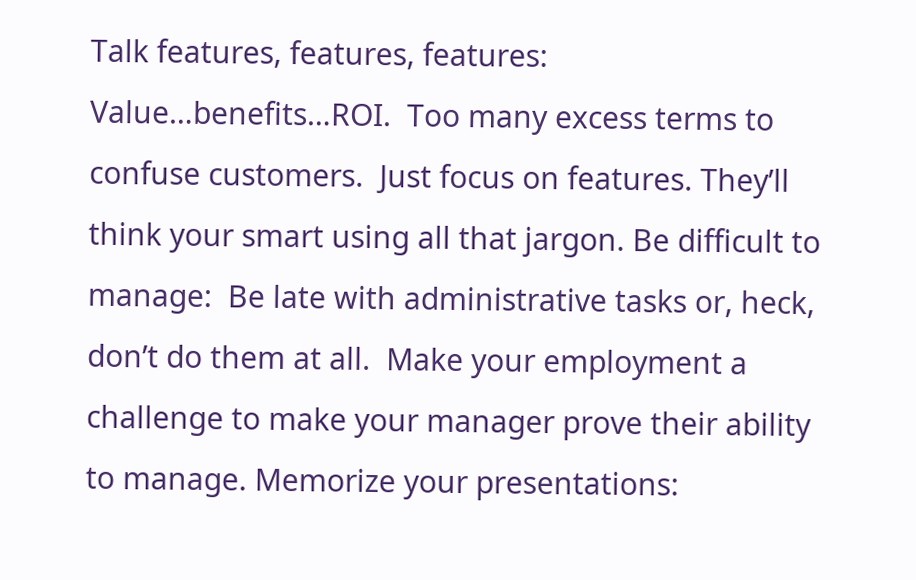Talk features, features, features:  Value…benefits…ROI.  Too many excess terms to confuse customers.  Just focus on features. They’ll think your smart using all that jargon. Be difficult to manage:  Be late with administrative tasks or, heck, don’t do them at all.  Make your employment a challenge to make your manager prove their ability to manage. Memorize your presentations: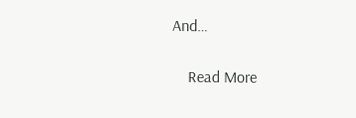And…

    Read More